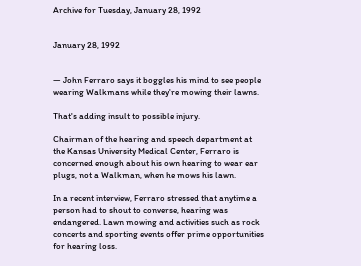Archive for Tuesday, January 28, 1992


January 28, 1992


— John Ferraro says it boggles his mind to see people wearing Walkmans while they're mowing their lawns.

That's adding insult to possible injury.

Chairman of the hearing and speech department at the Kansas University Medical Center, Ferraro is concerned enough about his own hearing to wear ear plugs, not a Walkman, when he mows his lawn.

In a recent interview, Ferraro stressed that anytime a person had to shout to converse, hearing was endangered. Lawn mowing and activities such as rock concerts and sporting events offer prime opportunities for hearing loss.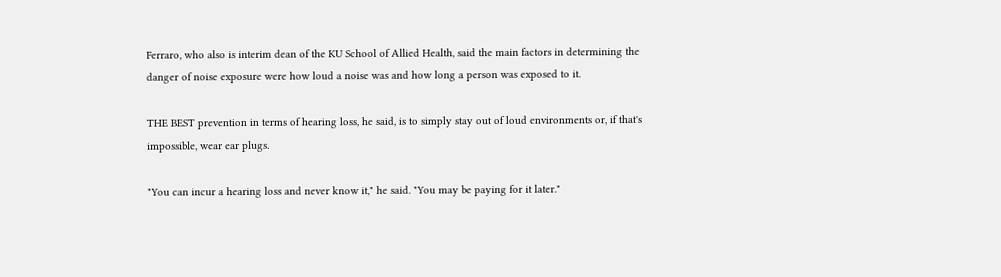Ferraro, who also is interim dean of the KU School of Allied Health, said the main factors in determining the danger of noise exposure were how loud a noise was and how long a person was exposed to it.

THE BEST prevention in terms of hearing loss, he said, is to simply stay out of loud environments or, if that's impossible, wear ear plugs.

"You can incur a hearing loss and never know it," he said. "You may be paying for it later."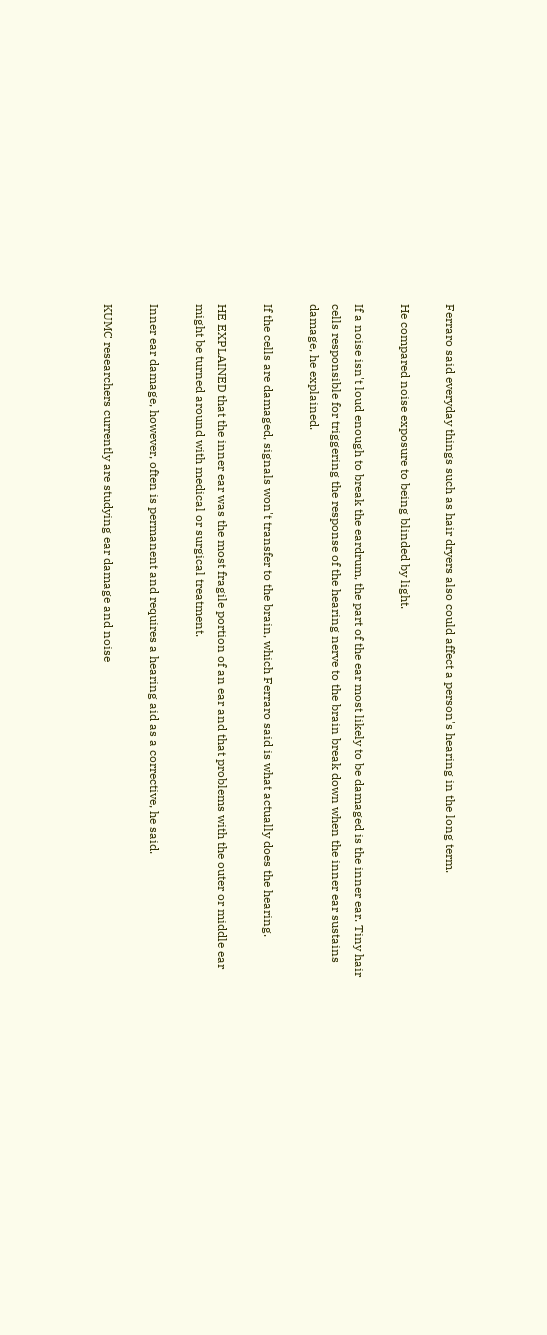Ferraro said everyday things such as hair dryers also could affect a person's hearing in the long term.

He compared noise exposure to being blinded by light.

If a noise isn't loud enough to break the eardrum, the part of the ear most likely to be damaged is the inner ear. Tiny hair cells responsible for triggering the response of the hearing nerve to the brain break down when the inner ear sustains damage, he explained.

If the cells are damaged, signals won't transfer to the brain, which Ferraro said is what actually does the hearing.

HE EXPLAINED that the inner ear was the most fragile portion of an ear and that problems with the outer or middle ear might be turned around with medical or surgical treatment.

Inner ear damage, however, often is permanent and requires a hearing aid as a corrective, he said.

KUMC researchers currently are studying ear damage and noise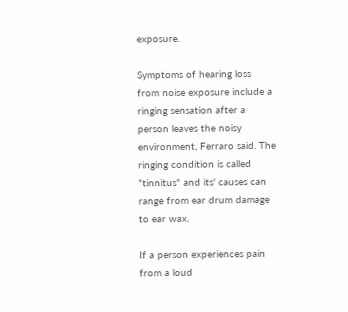exposure.

Symptoms of hearing loss from noise exposure include a ringing sensation after a person leaves the noisy environment, Ferraro said. The ringing condition is called "tinnitus" and its' causes can range from ear drum damage to ear wax.

If a person experiences pain from a loud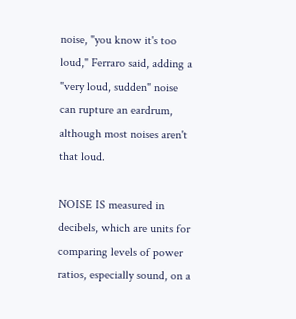noise, "you know it's too loud," Ferraro said, adding a "very loud, sudden" noise can rupture an eardrum, although most noises aren't that loud.

NOISE IS measured in decibels, which are units for comparing levels of power ratios, especially sound, on a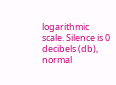logarithmic scale. Silence is 0 decibels (db), normal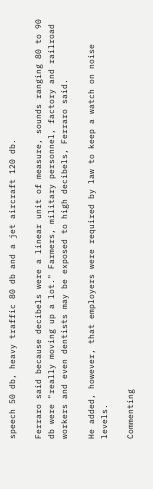speech 50 db, heavy traffic 80 db and a jet aircraft 120 db.

Ferraro said because decibels were a linear unit of measure, sounds ranging 80 to 90 db were "really moving up a lot." Farmers, military personnel, factory and railroad workers and even dentists may be exposed to high decibels, Ferraro said.

He added, however, that employers were required by law to keep a watch on noise levels.

Commenting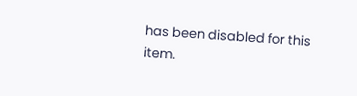has been disabled for this item.